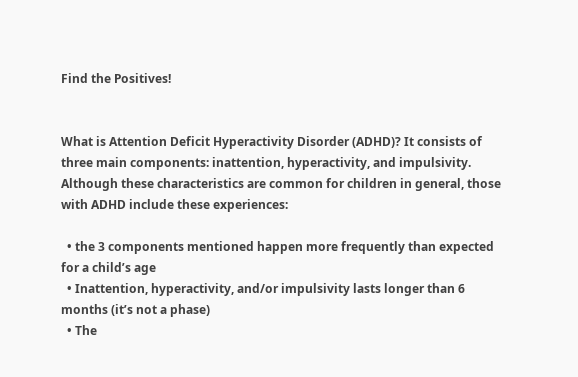Find the Positives!


What is Attention Deficit Hyperactivity Disorder (ADHD)? It consists of three main components: inattention, hyperactivity, and impulsivity.  Although these characteristics are common for children in general, those with ADHD include these experiences:

  • the 3 components mentioned happen more frequently than expected for a child’s age
  • Inattention, hyperactivity, and/or impulsivity lasts longer than 6 months (it’s not a phase)
  • The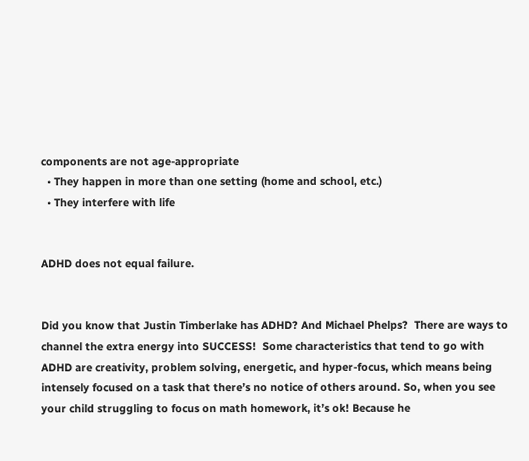components are not age-appropriate
  • They happen in more than one setting (home and school, etc.)
  • They interfere with life


ADHD does not equal failure.


Did you know that Justin Timberlake has ADHD? And Michael Phelps?  There are ways to channel the extra energy into SUCCESS!  Some characteristics that tend to go with ADHD are creativity, problem solving, energetic, and hyper-focus, which means being intensely focused on a task that there’s no notice of others around. So, when you see your child struggling to focus on math homework, it’s ok! Because he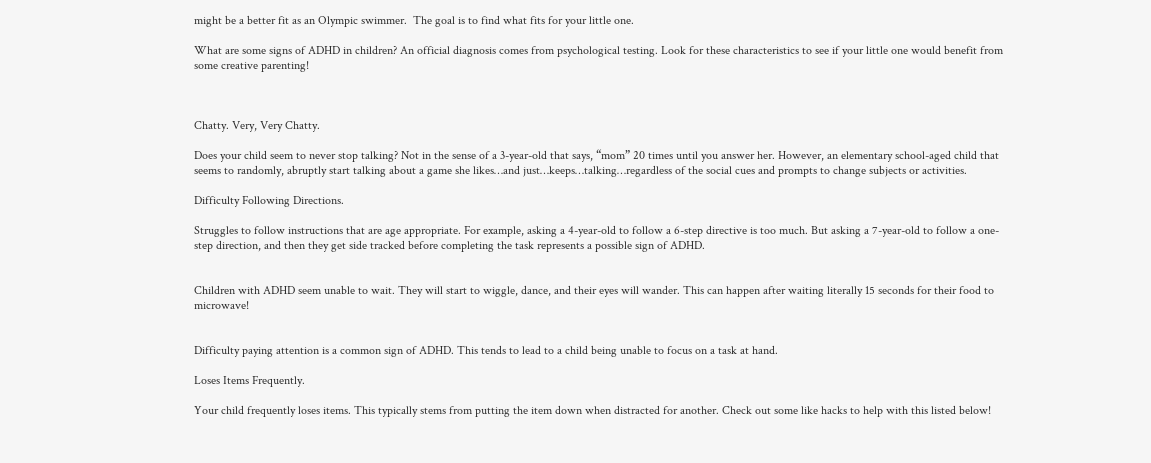might be a better fit as an Olympic swimmer.  The goal is to find what fits for your little one.

What are some signs of ADHD in children? An official diagnosis comes from psychological testing. Look for these characteristics to see if your little one would benefit from some creative parenting!



Chatty. Very, Very Chatty.

Does your child seem to never stop talking? Not in the sense of a 3-year-old that says, “mom” 20 times until you answer her. However, an elementary school-aged child that seems to randomly, abruptly start talking about a game she likes…and just…keeps…talking…regardless of the social cues and prompts to change subjects or activities.

Difficulty Following Directions.

Struggles to follow instructions that are age appropriate. For example, asking a 4-year-old to follow a 6-step directive is too much. But asking a 7-year-old to follow a one-step direction, and then they get side tracked before completing the task represents a possible sign of ADHD.


Children with ADHD seem unable to wait. They will start to wiggle, dance, and their eyes will wander. This can happen after waiting literally 15 seconds for their food to microwave!


Difficulty paying attention is a common sign of ADHD. This tends to lead to a child being unable to focus on a task at hand.

Loses Items Frequently.

Your child frequently loses items. This typically stems from putting the item down when distracted for another. Check out some like hacks to help with this listed below!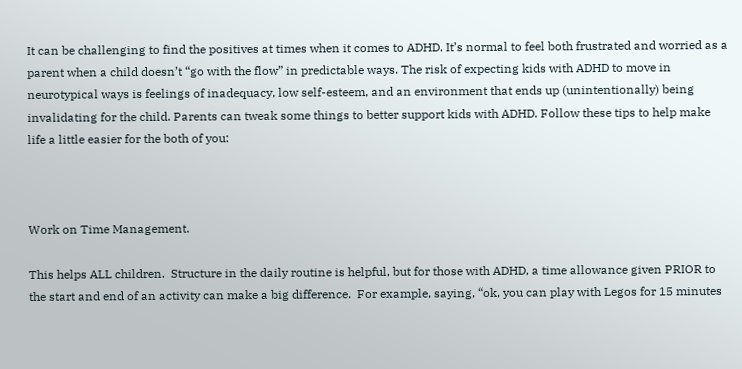It can be challenging to find the positives at times when it comes to ADHD. It’s normal to feel both frustrated and worried as a parent when a child doesn’t “go with the flow” in predictable ways. The risk of expecting kids with ADHD to move in neurotypical ways is feelings of inadequacy, low self-esteem, and an environment that ends up (unintentionally) being invalidating for the child. Parents can tweak some things to better support kids with ADHD. Follow these tips to help make life a little easier for the both of you:



Work on Time Management.

This helps ALL children.  Structure in the daily routine is helpful, but for those with ADHD, a time allowance given PRIOR to the start and end of an activity can make a big difference.  For example, saying, “ok, you can play with Legos for 15 minutes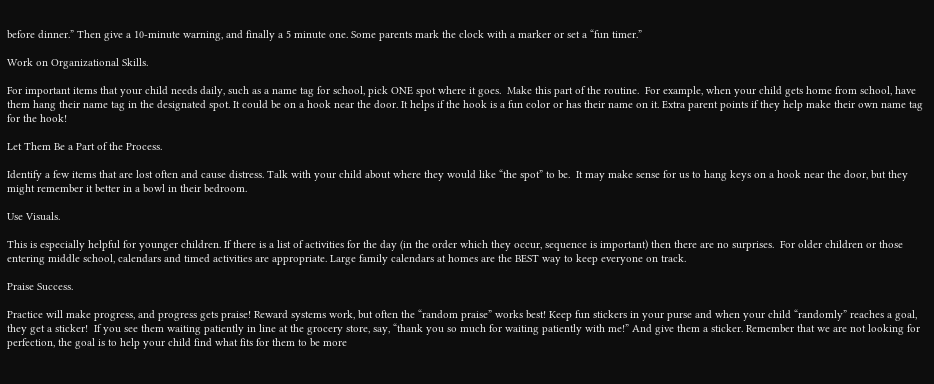before dinner.” Then give a 10-minute warning, and finally a 5 minute one. Some parents mark the clock with a marker or set a “fun timer.”

Work on Organizational Skills.

For important items that your child needs daily, such as a name tag for school, pick ONE spot where it goes.  Make this part of the routine.  For example, when your child gets home from school, have them hang their name tag in the designated spot. It could be on a hook near the door. It helps if the hook is a fun color or has their name on it. Extra parent points if they help make their own name tag for the hook!

Let Them Be a Part of the Process.

Identify a few items that are lost often and cause distress. Talk with your child about where they would like “the spot” to be.  It may make sense for us to hang keys on a hook near the door, but they might remember it better in a bowl in their bedroom.

Use Visuals.

This is especially helpful for younger children. If there is a list of activities for the day (in the order which they occur, sequence is important) then there are no surprises.  For older children or those entering middle school, calendars and timed activities are appropriate. Large family calendars at homes are the BEST way to keep everyone on track.

Praise Success.

Practice will make progress, and progress gets praise! Reward systems work, but often the “random praise” works best! Keep fun stickers in your purse and when your child “randomly” reaches a goal, they get a sticker!  If you see them waiting patiently in line at the grocery store, say, “thank you so much for waiting patiently with me!” And give them a sticker. Remember that we are not looking for perfection, the goal is to help your child find what fits for them to be more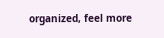organized, feel more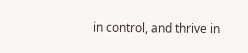in control, and thrive in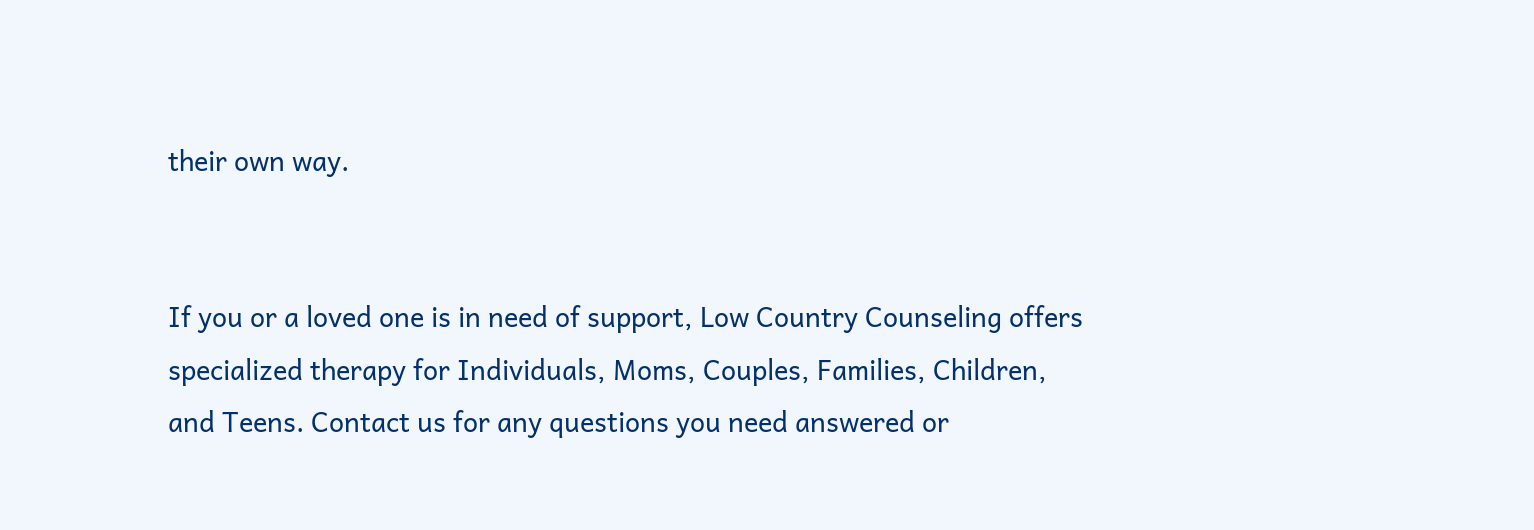their own way.


If you or a loved one is in need of support, Low Country Counseling offers specialized therapy for Individuals, Moms, Couples, Families, Children, and Teens. Contact us for any questions you need answered or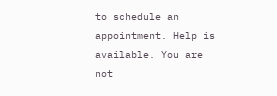to schedule an appointment. Help is available. You are not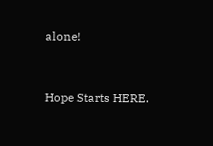alone!


Hope Starts HERE.